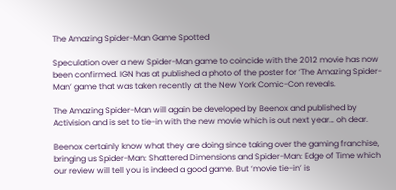The Amazing Spider-Man Game Spotted

Speculation over a new Spider-Man game to coincide with the 2012 movie has now been confirmed. IGN has at published a photo of the poster for ‘The Amazing Spider-Man’ game that was taken recently at the New York Comic-Con reveals.

The Amazing Spider-Man will again be developed by Beenox and published by Activision and is set to tie-in with the new movie which is out next year… oh dear.

Beenox certainly know what they are doing since taking over the gaming franchise, bringing us Spider-Man: Shattered Dimensions and Spider-Man: Edge of Time which our review will tell you is indeed a good game. But ‘movie tie-in’ is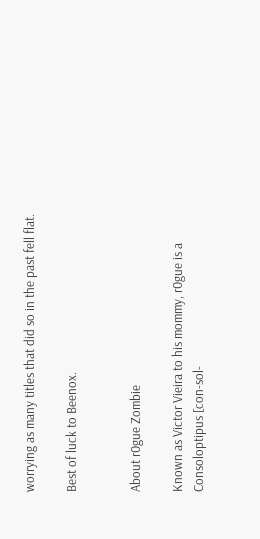worrying as many titles that did so in the past fell flat.

Best of luck to Beenox.


About r0gue Zombie

Known as Victor Vieira to his mommy, r0gue is a Consoloptipus [con-sol-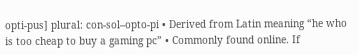opti-pus] plural: con-sol–opto-pi • Derived from Latin meaning “he who is too cheap to buy a gaming pc” • Commonly found online. If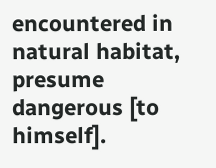encountered in natural habitat, presume dangerous [to himself].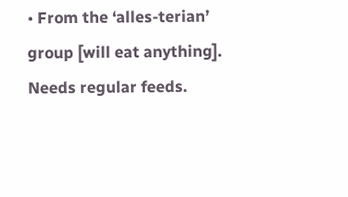• From the ‘alles-terian’ group [will eat anything]. Needs regular feeds.